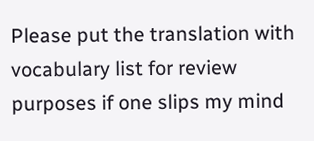Please put the translation with vocabulary list for review purposes if one slips my mind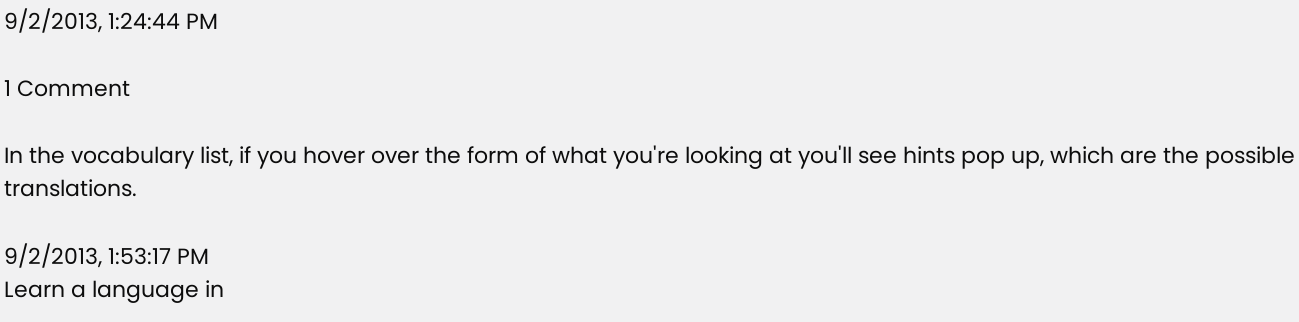9/2/2013, 1:24:44 PM

1 Comment

In the vocabulary list, if you hover over the form of what you're looking at you'll see hints pop up, which are the possible translations.

9/2/2013, 1:53:17 PM
Learn a language in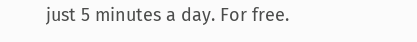just 5 minutes a day. For free.